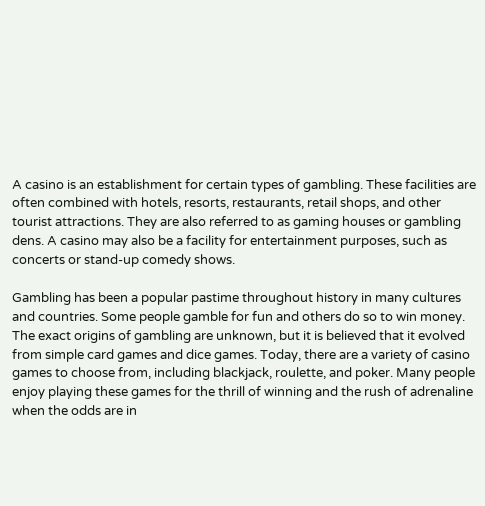A casino is an establishment for certain types of gambling. These facilities are often combined with hotels, resorts, restaurants, retail shops, and other tourist attractions. They are also referred to as gaming houses or gambling dens. A casino may also be a facility for entertainment purposes, such as concerts or stand-up comedy shows.

Gambling has been a popular pastime throughout history in many cultures and countries. Some people gamble for fun and others do so to win money. The exact origins of gambling are unknown, but it is believed that it evolved from simple card games and dice games. Today, there are a variety of casino games to choose from, including blackjack, roulette, and poker. Many people enjoy playing these games for the thrill of winning and the rush of adrenaline when the odds are in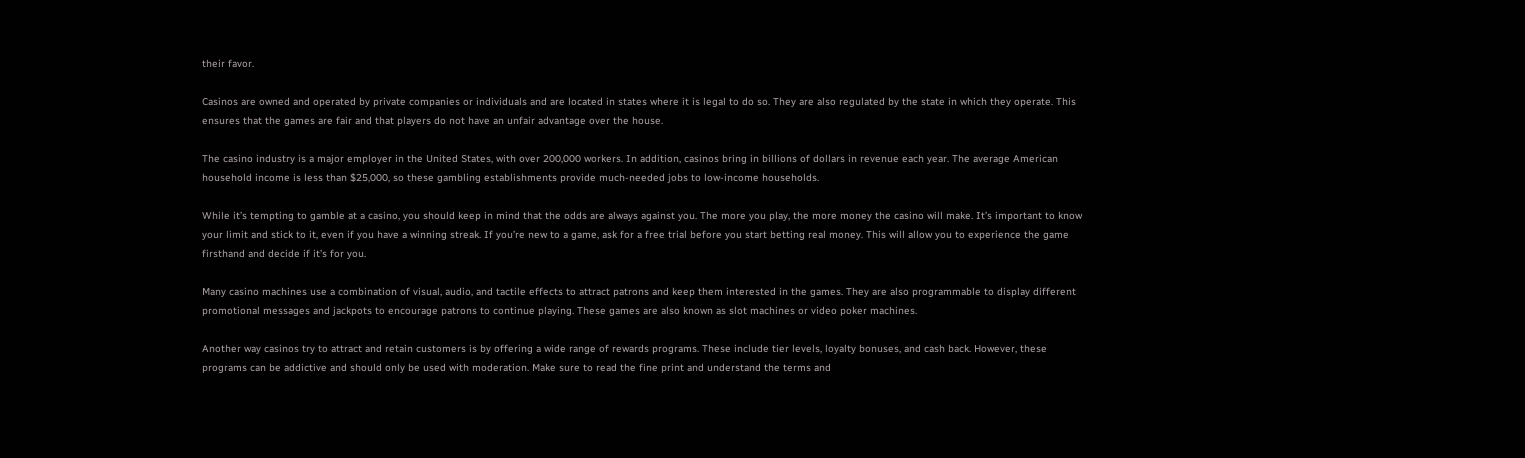their favor.

Casinos are owned and operated by private companies or individuals and are located in states where it is legal to do so. They are also regulated by the state in which they operate. This ensures that the games are fair and that players do not have an unfair advantage over the house.

The casino industry is a major employer in the United States, with over 200,000 workers. In addition, casinos bring in billions of dollars in revenue each year. The average American household income is less than $25,000, so these gambling establishments provide much-needed jobs to low-income households.

While it’s tempting to gamble at a casino, you should keep in mind that the odds are always against you. The more you play, the more money the casino will make. It’s important to know your limit and stick to it, even if you have a winning streak. If you’re new to a game, ask for a free trial before you start betting real money. This will allow you to experience the game firsthand and decide if it’s for you.

Many casino machines use a combination of visual, audio, and tactile effects to attract patrons and keep them interested in the games. They are also programmable to display different promotional messages and jackpots to encourage patrons to continue playing. These games are also known as slot machines or video poker machines.

Another way casinos try to attract and retain customers is by offering a wide range of rewards programs. These include tier levels, loyalty bonuses, and cash back. However, these programs can be addictive and should only be used with moderation. Make sure to read the fine print and understand the terms and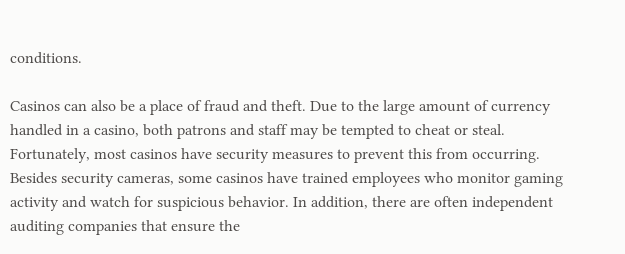conditions.

Casinos can also be a place of fraud and theft. Due to the large amount of currency handled in a casino, both patrons and staff may be tempted to cheat or steal. Fortunately, most casinos have security measures to prevent this from occurring. Besides security cameras, some casinos have trained employees who monitor gaming activity and watch for suspicious behavior. In addition, there are often independent auditing companies that ensure the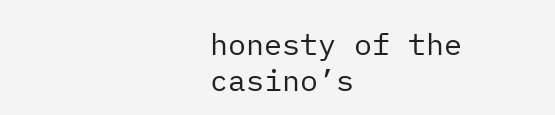honesty of the casino’s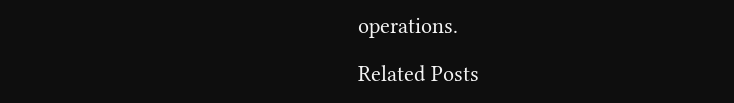operations.

Related Posts